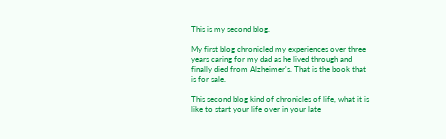This is my second blog.

My first blog chronicled my experiences over three years caring for my dad as he lived through and finally died from Alzheimer's. That is the book that is for sale.

This second blog kind of chronicles of life, what it is like to start your life over in your late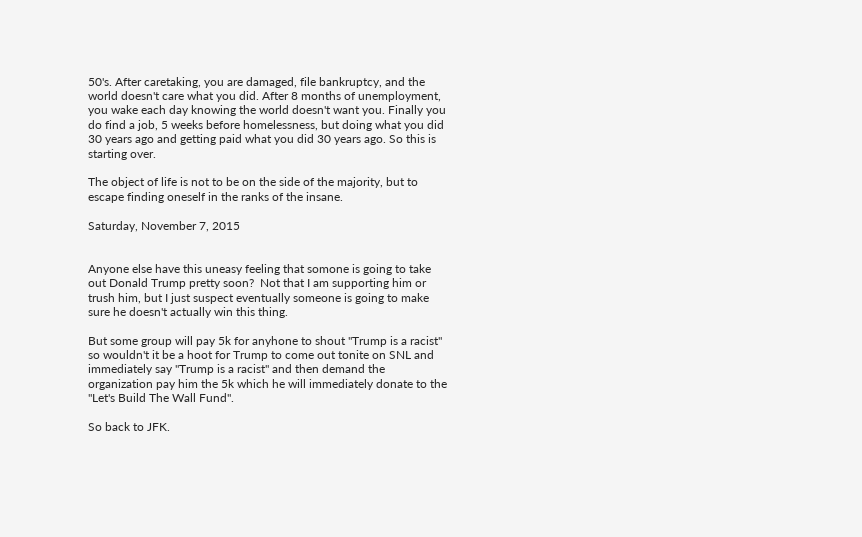50's. After caretaking, you are damaged, file bankruptcy, and the world doesn't care what you did. After 8 months of unemployment, you wake each day knowing the world doesn't want you. Finally you do find a job, 5 weeks before homelessness, but doing what you did 30 years ago and getting paid what you did 30 years ago. So this is starting over.

The object of life is not to be on the side of the majority, but to escape finding oneself in the ranks of the insane.

Saturday, November 7, 2015


Anyone else have this uneasy feeling that somone is going to take out Donald Trump pretty soon?  Not that I am supporting him or trush him, but I just suspect eventually someone is going to make sure he doesn't actually win this thing.

But some group will pay 5k for anyhone to shout "Trump is a racist" so wouldn't it be a hoot for Trump to come out tonite on SNL and immediately say "Trump is a racist" and then demand the organization pay him the 5k which he will immediately donate to the "Let's Build The Wall Fund".

So back to JFK.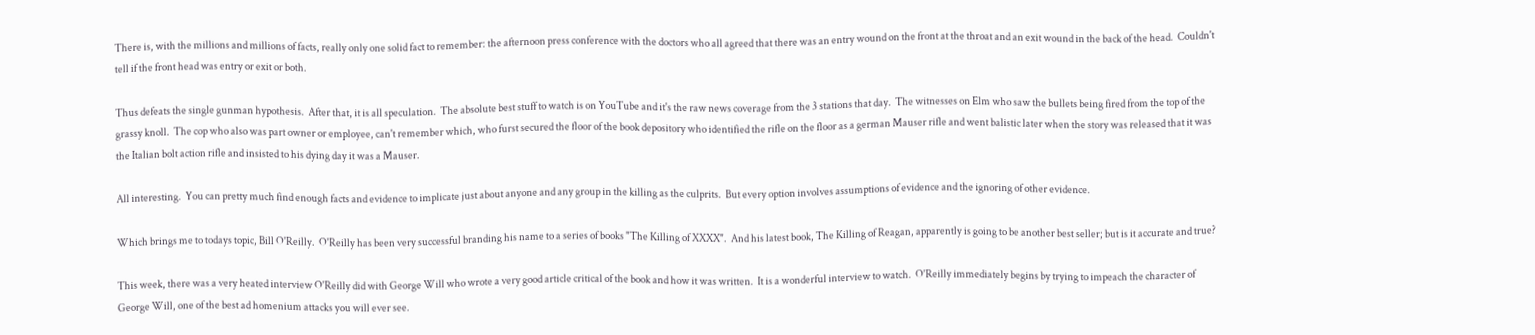There is, with the millions and millions of facts, really only one solid fact to remember: the afternoon press conference with the doctors who all agreed that there was an entry wound on the front at the throat and an exit wound in the back of the head.  Couldn't tell if the front head was entry or exit or both.

Thus defeats the single gunman hypothesis.  After that, it is all speculation.  The absolute best stuff to watch is on YouTube and it's the raw news coverage from the 3 stations that day.  The witnesses on Elm who saw the bullets being fired from the top of the grassy knoll.  The cop who also was part owner or employee, can't remember which, who furst secured the floor of the book depository who identified the rifle on the floor as a german Mauser rifle and went balistic later when the story was released that it was the Italian bolt action rifle and insisted to his dying day it was a Mauser.

All interesting.  You can pretty much find enough facts and evidence to implicate just about anyone and any group in the killing as the culprits.  But every option involves assumptions of evidence and the ignoring of other evidence.

Which brings me to todays topic, Bill O'Reilly.  O'Reilly has been very successful branding his name to a series of books "The Killing of XXXX".  And his latest book, The Killing of Reagan, apparently is going to be another best seller; but is it accurate and true?

This week, there was a very heated interview O'Reilly did with George Will who wrote a very good article critical of the book and how it was written.  It is a wonderful interview to watch.  O'Reilly immediately begins by trying to impeach the character of George Will, one of the best ad homenium attacks you will ever see.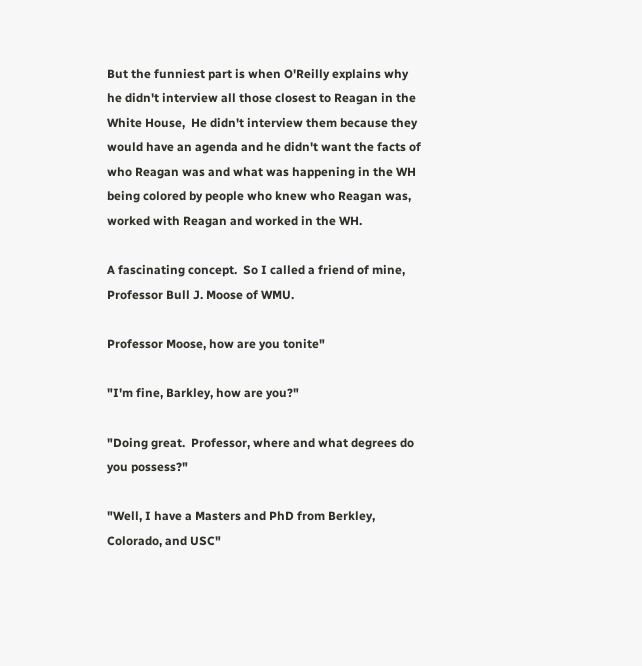But the funniest part is when O'Reilly explains why he didn't interview all those closest to Reagan in the White House,  He didn't interview them because they would have an agenda and he didn't want the facts of who Reagan was and what was happening in the WH being colored by people who knew who Reagan was, worked with Reagan and worked in the WH.

A fascinating concept.  So I called a friend of mine, Professor Bull J. Moose of WMU.

Professor Moose, how are you tonite"

"I'm fine, Barkley, how are you?"

"Doing great.  Professor, where and what degrees do you possess?"

"Well, I have a Masters and PhD from Berkley, Colorado, and USC"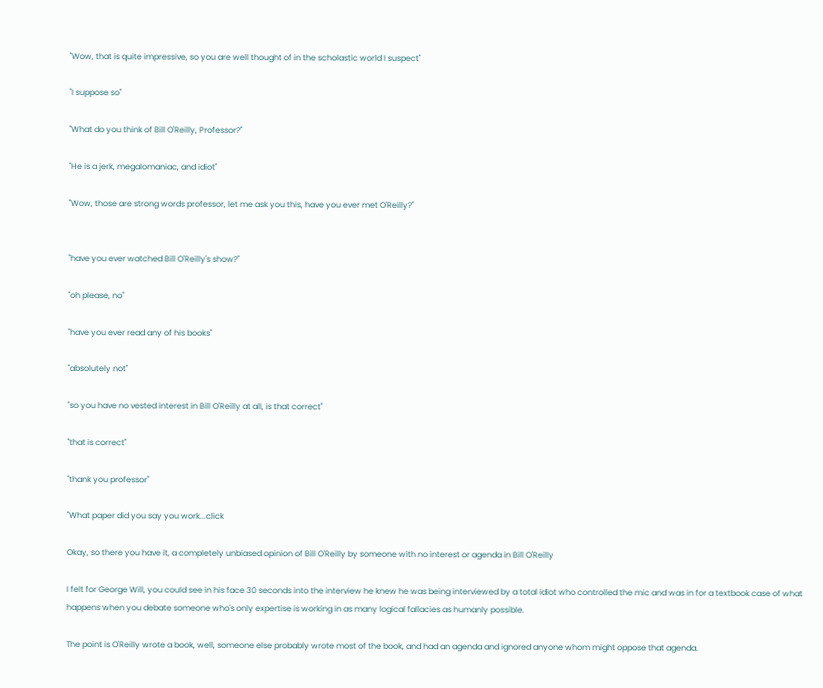"Wow, that is quite impressive, so you are well thought of in the scholastic world I suspect"

"I suppose so"

"What do you think of Bill O'Reilly, Professor?"

"He is a jerk, megalomaniac, and idiot"

"Wow, those are strong words professor, let me ask you this, have you ever met O'Reilly?"


"have you ever watched Bill O'Reilly's show?"

"oh please, no"

"have you ever read any of his books"

"absolutely not"

"so you have no vested interest in Bill O'Reilly at all, is that correct"

"that is correct"

"thank you professor"

"What paper did you say you work...click

Okay, so there you have it, a completely unbiased opinion of Bill O'Reilly by someone with no interest or agenda in Bill O'Reilly

I felt for George Will, you could see in his face 30 seconds into the interview he knew he was being interviewed by a total idiot who controlled the mic and was in for a textbook case of what happens when you debate someone who's only expertise is working in as many logical fallacies as humanly possible.

The point is O'Reilly wrote a book, well, someone else probably wrote most of the book, and had an agenda and ignored anyone whom might oppose that agenda.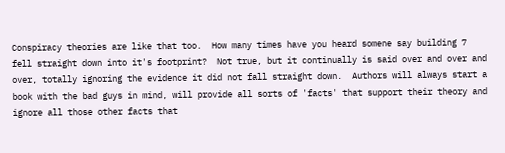Conspiracy theories are like that too.  How many times have you heard somene say building 7 fell straight down into it's footprint?  Not true, but it continually is said over and over and over, totally ignoring the evidence it did not fall straight down.  Authors will always start a book with the bad guys in mind, will provide all sorts of 'facts' that support their theory and ignore all those other facts that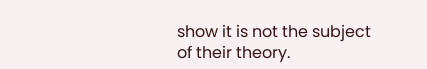show it is not the subject of their theory.